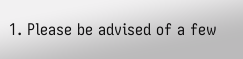1. Please be advised of a few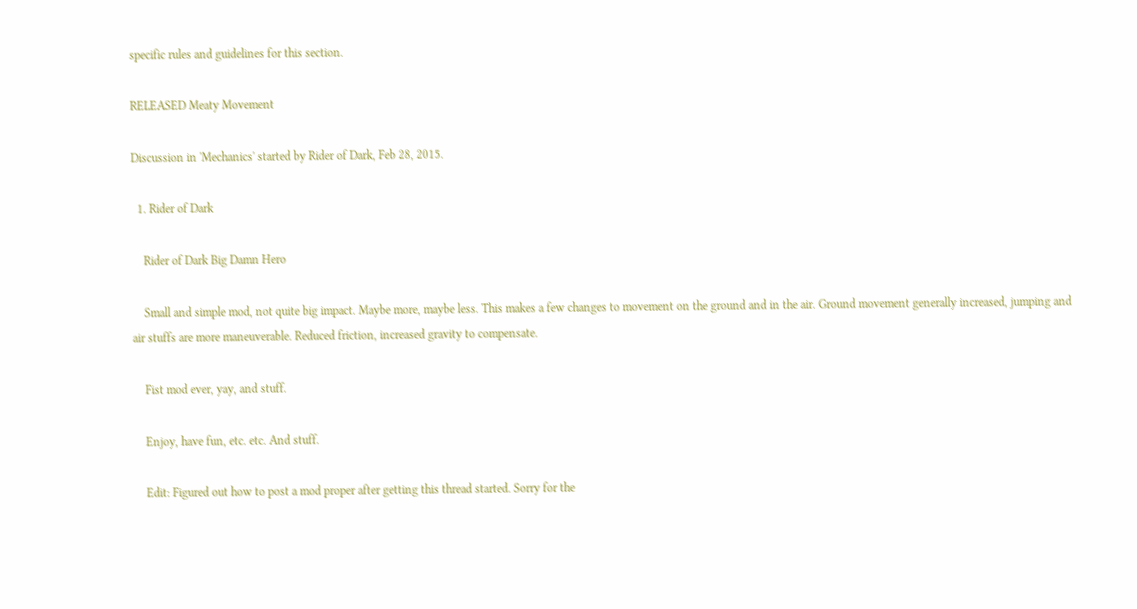specific rules and guidelines for this section.

RELEASED Meaty Movement

Discussion in 'Mechanics' started by Rider of Dark, Feb 28, 2015.

  1. Rider of Dark

    Rider of Dark Big Damn Hero

    Small and simple mod, not quite big impact. Maybe more, maybe less. This makes a few changes to movement on the ground and in the air. Ground movement generally increased, jumping and air stuffs are more maneuverable. Reduced friction, increased gravity to compensate.

    Fist mod ever, yay, and stuff.

    Enjoy, have fun, etc. etc. And stuff.

    Edit: Figured out how to post a mod proper after getting this thread started. Sorry for the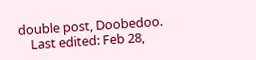double post, Doobedoo.
    Last edited: Feb 28,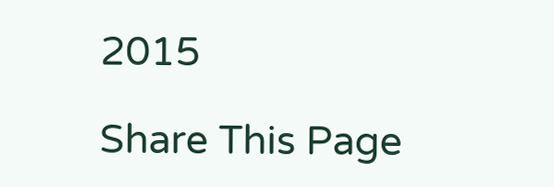2015

Share This Page